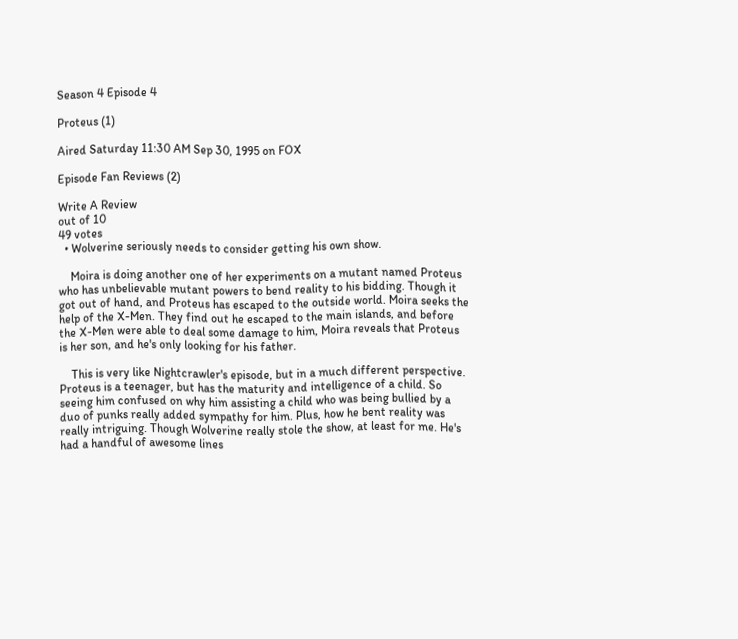Season 4 Episode 4

Proteus (1)

Aired Saturday 11:30 AM Sep 30, 1995 on FOX

Episode Fan Reviews (2)

Write A Review
out of 10
49 votes
  • Wolverine seriously needs to consider getting his own show.

    Moira is doing another one of her experiments on a mutant named Proteus who has unbelievable mutant powers to bend reality to his bidding. Though it got out of hand, and Proteus has escaped to the outside world. Moira seeks the help of the X-Men. They find out he escaped to the main islands, and before the X-Men were able to deal some damage to him, Moira reveals that Proteus is her son, and he's only looking for his father.

    This is very like Nightcrawler's episode, but in a much different perspective. Proteus is a teenager, but has the maturity and intelligence of a child. So seeing him confused on why him assisting a child who was being bullied by a duo of punks really added sympathy for him. Plus, how he bent reality was really intriguing. Though Wolverine really stole the show, at least for me. He's had a handful of awesome lines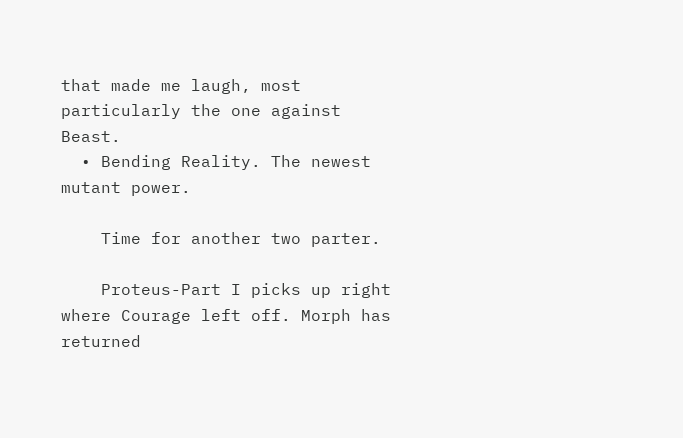that made me laugh, most particularly the one against Beast.
  • Bending Reality. The newest mutant power.

    Time for another two parter.

    Proteus-Part I picks up right where Courage left off. Morph has returned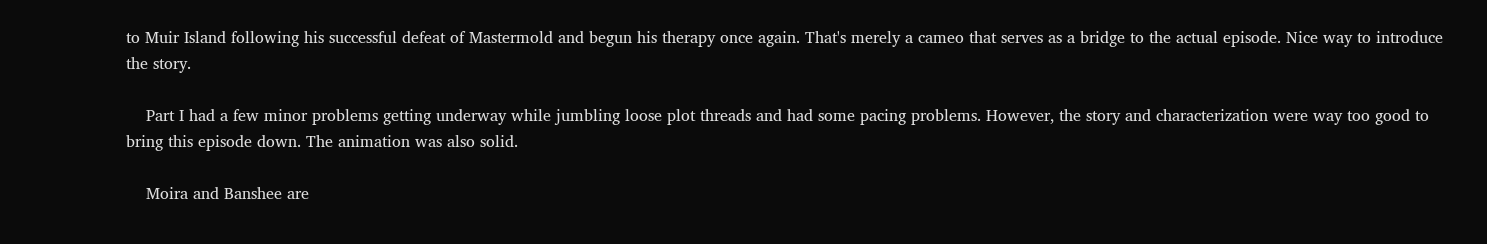to Muir Island following his successful defeat of Mastermold and begun his therapy once again. That's merely a cameo that serves as a bridge to the actual episode. Nice way to introduce the story.

    Part I had a few minor problems getting underway while jumbling loose plot threads and had some pacing problems. However, the story and characterization were way too good to bring this episode down. The animation was also solid.

    Moira and Banshee are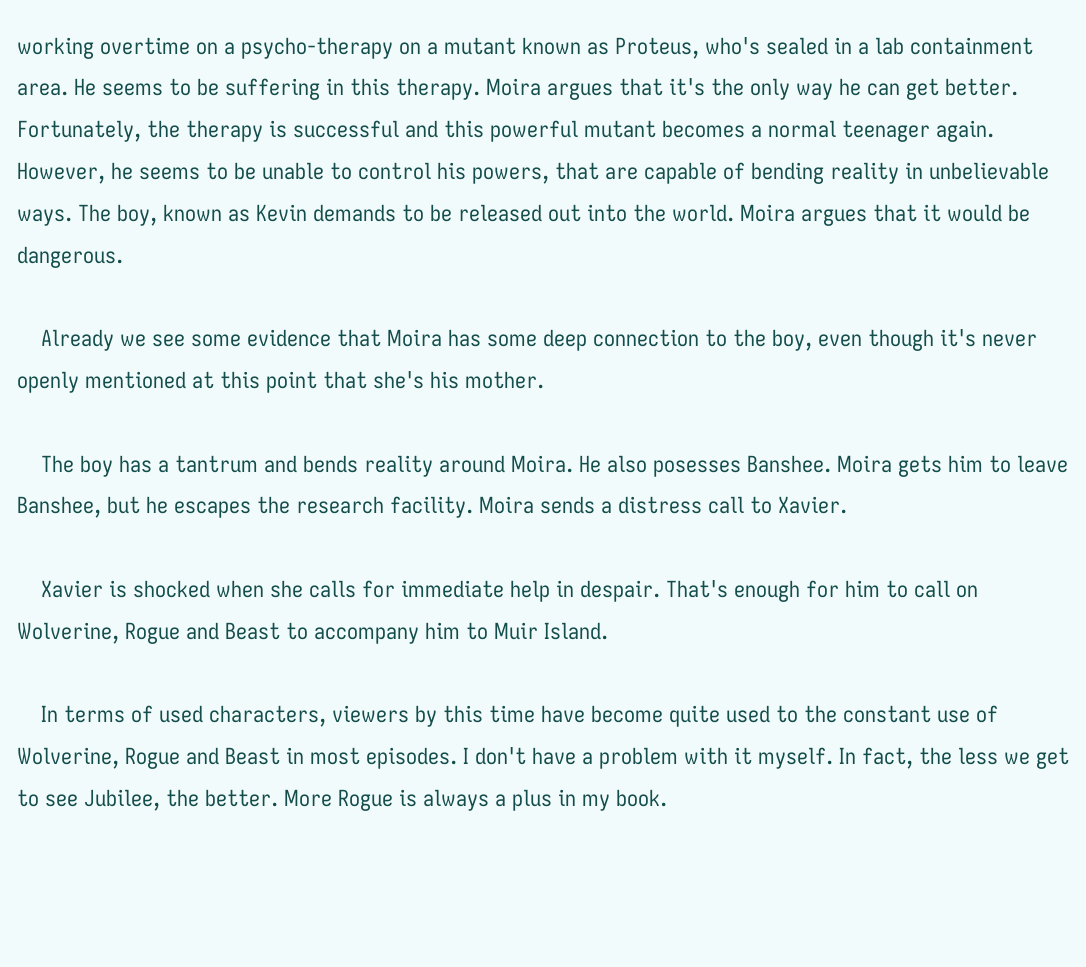working overtime on a psycho-therapy on a mutant known as Proteus, who's sealed in a lab containment area. He seems to be suffering in this therapy. Moira argues that it's the only way he can get better. Fortunately, the therapy is successful and this powerful mutant becomes a normal teenager again. However, he seems to be unable to control his powers, that are capable of bending reality in unbelievable ways. The boy, known as Kevin demands to be released out into the world. Moira argues that it would be dangerous.

    Already we see some evidence that Moira has some deep connection to the boy, even though it's never openly mentioned at this point that she's his mother.

    The boy has a tantrum and bends reality around Moira. He also posesses Banshee. Moira gets him to leave Banshee, but he escapes the research facility. Moira sends a distress call to Xavier.

    Xavier is shocked when she calls for immediate help in despair. That's enough for him to call on Wolverine, Rogue and Beast to accompany him to Muir Island.

    In terms of used characters, viewers by this time have become quite used to the constant use of Wolverine, Rogue and Beast in most episodes. I don't have a problem with it myself. In fact, the less we get to see Jubilee, the better. More Rogue is always a plus in my book.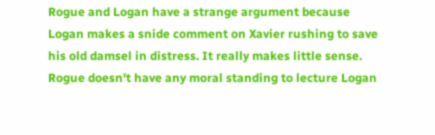Rogue and Logan have a strange argument because Logan makes a snide comment on Xavier rushing to save his old damsel in distress. It really makes little sense. Rogue doesn't have any moral standing to lecture Logan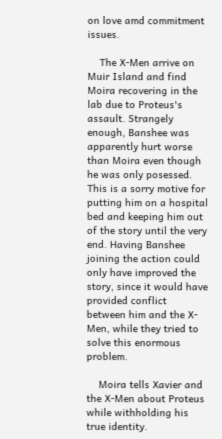on love amd commitment issues.

    The X-Men arrive on Muir Island and find Moira recovering in the lab due to Proteus's assault. Strangely enough, Banshee was apparently hurt worse than Moira even though he was only posessed. This is a sorry motive for putting him on a hospital bed and keeping him out of the story until the very end. Having Banshee joining the action could only have improved the story, since it would have provided conflict between him and the X-Men, while they tried to solve this enormous problem.

    Moira tells Xavier and the X-Men about Proteus while withholding his true identity.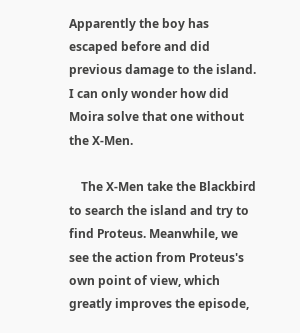Apparently the boy has escaped before and did previous damage to the island. I can only wonder how did Moira solve that one without the X-Men.

    The X-Men take the Blackbird to search the island and try to find Proteus. Meanwhile, we see the action from Proteus's own point of view, which greatly improves the episode,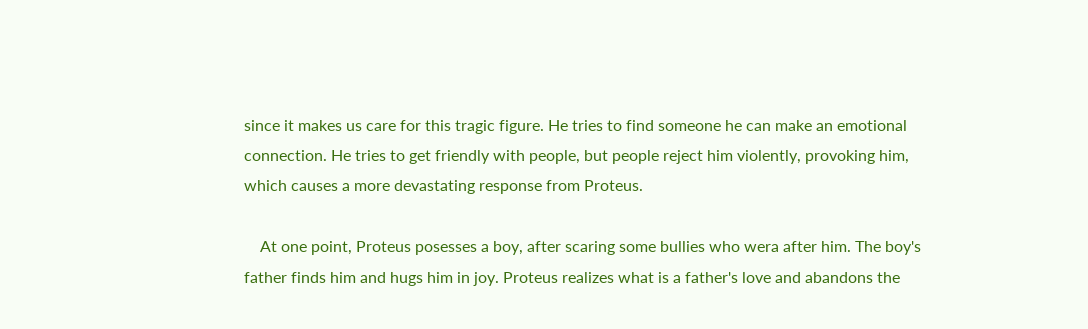since it makes us care for this tragic figure. He tries to find someone he can make an emotional connection. He tries to get friendly with people, but people reject him violently, provoking him, which causes a more devastating response from Proteus.

    At one point, Proteus posesses a boy, after scaring some bullies who wera after him. The boy's father finds him and hugs him in joy. Proteus realizes what is a father's love and abandons the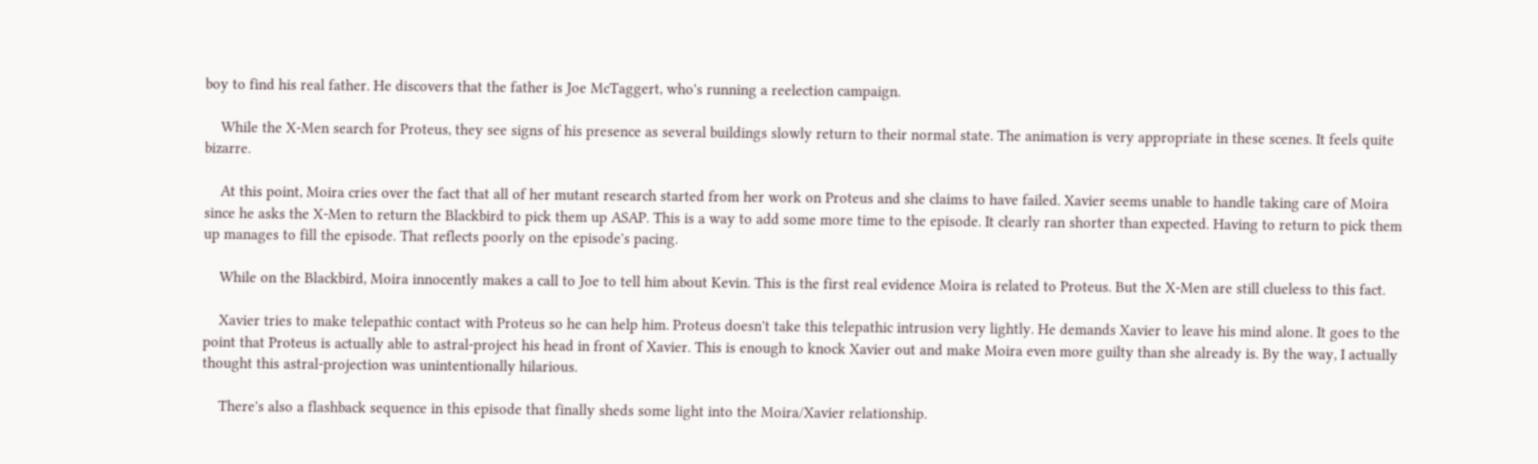boy to find his real father. He discovers that the father is Joe McTaggert, who's running a reelection campaign.

    While the X-Men search for Proteus, they see signs of his presence as several buildings slowly return to their normal state. The animation is very appropriate in these scenes. It feels quite bizarre.

    At this point, Moira cries over the fact that all of her mutant research started from her work on Proteus and she claims to have failed. Xavier seems unable to handle taking care of Moira since he asks the X-Men to return the Blackbird to pick them up ASAP. This is a way to add some more time to the episode. It clearly ran shorter than expected. Having to return to pick them up manages to fill the episode. That reflects poorly on the episode's pacing.

    While on the Blackbird, Moira innocently makes a call to Joe to tell him about Kevin. This is the first real evidence Moira is related to Proteus. But the X-Men are still clueless to this fact.

    Xavier tries to make telepathic contact with Proteus so he can help him. Proteus doesn't take this telepathic intrusion very lightly. He demands Xavier to leave his mind alone. It goes to the point that Proteus is actually able to astral-project his head in front of Xavier. This is enough to knock Xavier out and make Moira even more guilty than she already is. By the way, I actually thought this astral-projection was unintentionally hilarious.

    There's also a flashback sequence in this episode that finally sheds some light into the Moira/Xavier relationship.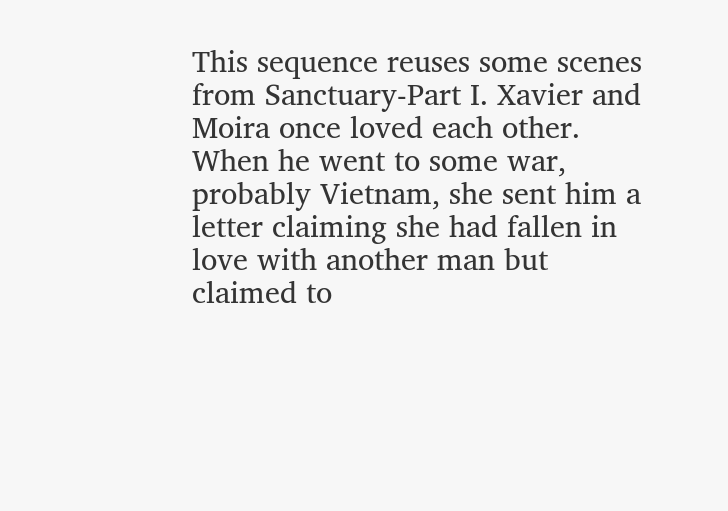This sequence reuses some scenes from Sanctuary-Part I. Xavier and Moira once loved each other. When he went to some war, probably Vietnam, she sent him a letter claiming she had fallen in love with another man but claimed to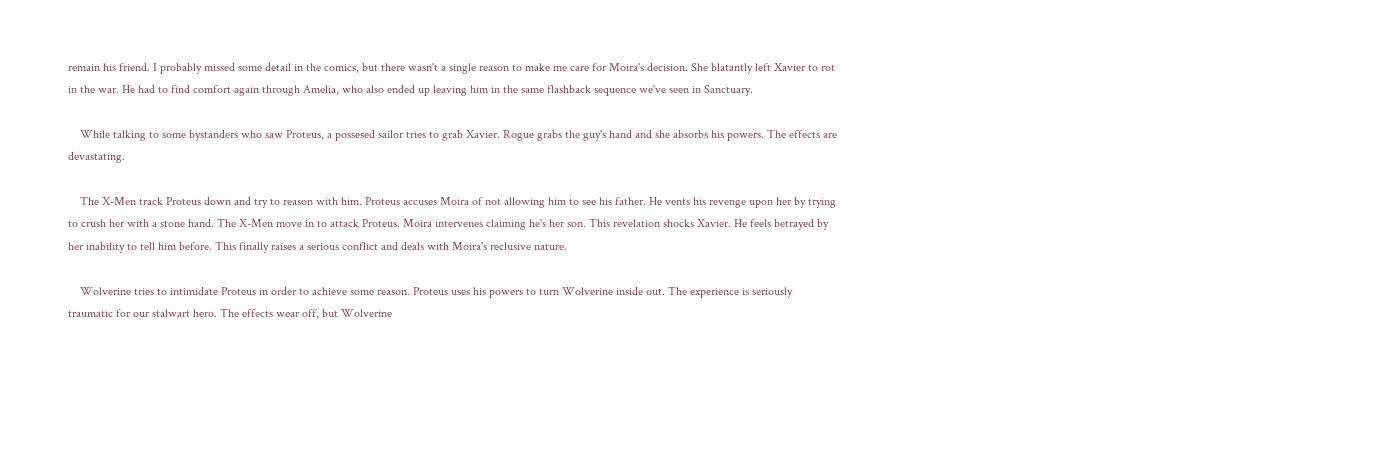remain his friend. I probably missed some detail in the comics, but there wasn't a single reason to make me care for Moira's decision. She blatantly left Xavier to rot in the war. He had to find comfort again through Amelia, who also ended up leaving him in the same flashback sequence we've seen in Sanctuary.

    While talking to some bystanders who saw Proteus, a possesed sailor tries to grab Xavier. Rogue grabs the guy's hand and she absorbs his powers. The effects are devastating.

    The X-Men track Proteus down and try to reason with him. Proteus accuses Moira of not allowing him to see his father. He vents his revenge upon her by trying to crush her with a stone hand. The X-Men move in to attack Proteus. Moira intervenes claiming he's her son. This revelation shocks Xavier. He feels betrayed by her inability to tell him before. This finally raises a serious conflict and deals with Moira's reclusive nature.

    Wolverine tries to intimidate Proteus in order to achieve some reason. Proteus uses his powers to turn Wolverine inside out. The experience is seriously traumatic for our stalwart hero. The effects wear off, but Wolverine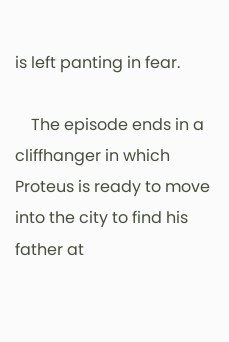is left panting in fear.

    The episode ends in a cliffhanger in which Proteus is ready to move into the city to find his father at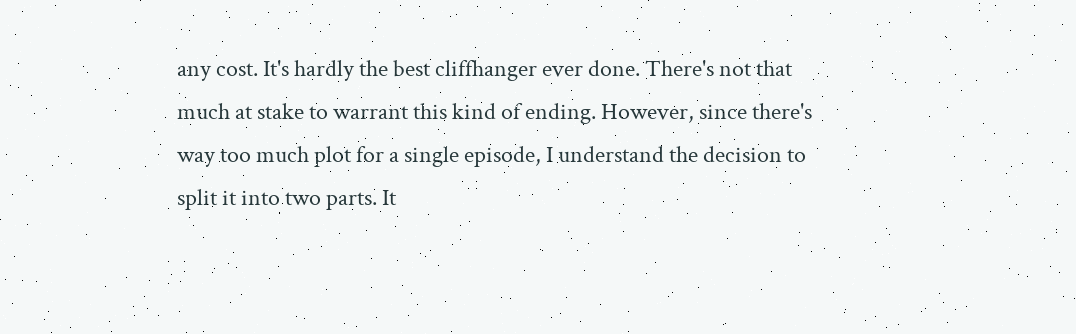any cost. It's hardly the best cliffhanger ever done. There's not that much at stake to warrant this kind of ending. However, since there's way too much plot for a single episode, I understand the decision to split it into two parts. It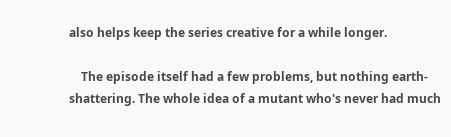also helps keep the series creative for a while longer.

    The episode itself had a few problems, but nothing earth-shattering. The whole idea of a mutant who's never had much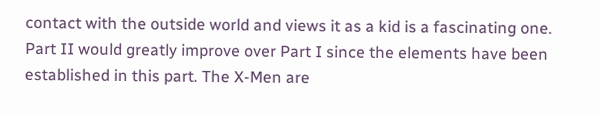contact with the outside world and views it as a kid is a fascinating one. Part II would greatly improve over Part I since the elements have been established in this part. The X-Men are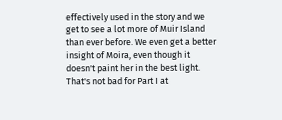effectively used in the story and we get to see a lot more of Muir Island than ever before. We even get a better insight of Moira, even though it doesn't paint her in the best light. That's not bad for Part I at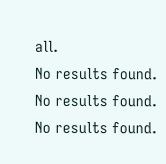all.
No results found.
No results found.
No results found.